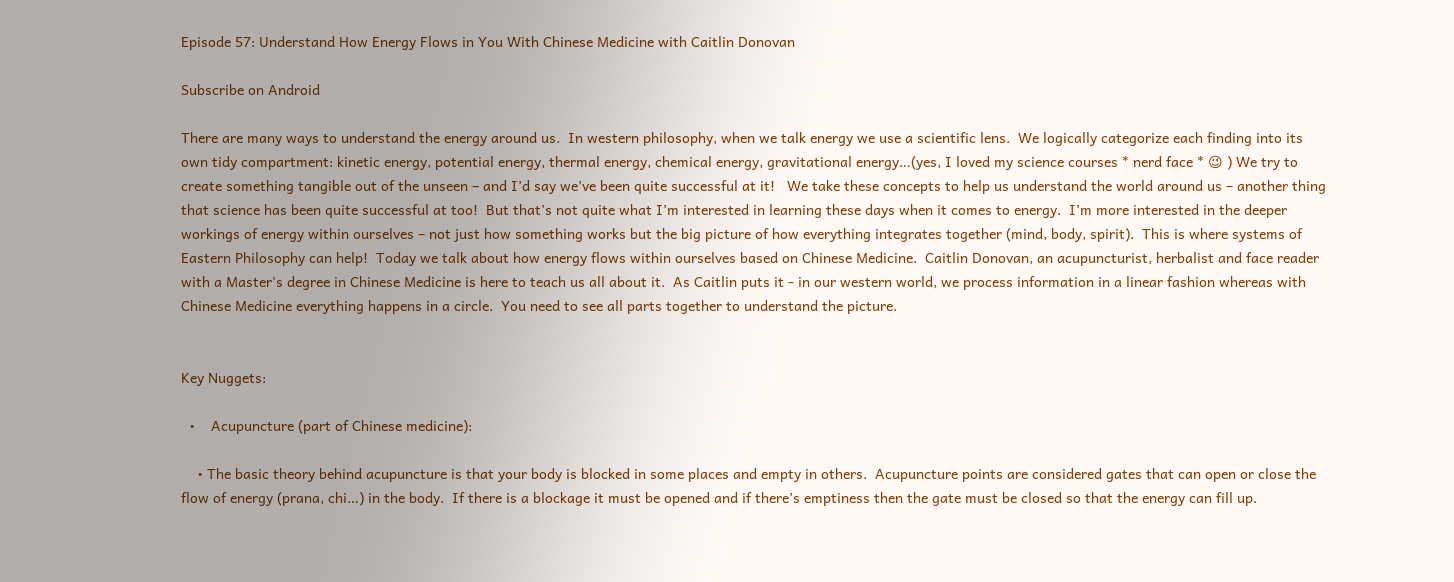Episode 57: Understand How Energy Flows in You With Chinese Medicine with Caitlin Donovan

Subscribe on Android

There are many ways to understand the energy around us.  In western philosophy, when we talk energy we use a scientific lens.  We logically categorize each finding into its own tidy compartment: kinetic energy, potential energy, thermal energy, chemical energy, gravitational energy…(yes, I loved my science courses * nerd face * 😉 ) We try to create something tangible out of the unseen – and I’d say we’ve been quite successful at it!   We take these concepts to help us understand the world around us – another thing that science has been quite successful at too!  But that’s not quite what I’m interested in learning these days when it comes to energy.  I’m more interested in the deeper workings of energy within ourselves – not just how something works but the big picture of how everything integrates together (mind, body, spirit).  This is where systems of Eastern Philosophy can help!  Today we talk about how energy flows within ourselves based on Chinese Medicine.  Caitlin Donovan, an acupuncturist, herbalist and face reader with a Master's degree in Chinese Medicine is here to teach us all about it.  As Caitlin puts it - in our western world, we process information in a linear fashion whereas with Chinese Medicine everything happens in a circle.  You need to see all parts together to understand the picture.


Key Nuggets:

  •    Acupuncture (part of Chinese medicine):

    • The basic theory behind acupuncture is that your body is blocked in some places and empty in others.  Acupuncture points are considered gates that can open or close the flow of energy (prana, chi…) in the body.  If there is a blockage it must be opened and if there’s emptiness then the gate must be closed so that the energy can fill up.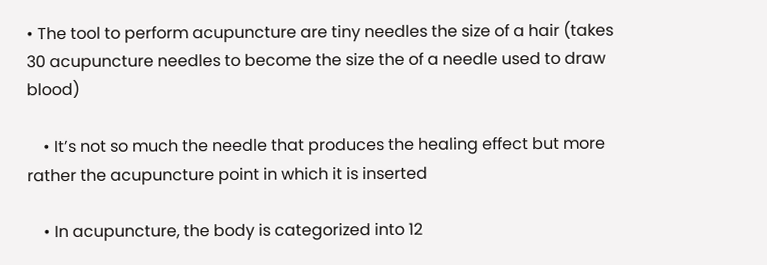• The tool to perform acupuncture are tiny needles the size of a hair (takes 30 acupuncture needles to become the size the of a needle used to draw blood)

    • It’s not so much the needle that produces the healing effect but more rather the acupuncture point in which it is inserted

    • In acupuncture, the body is categorized into 12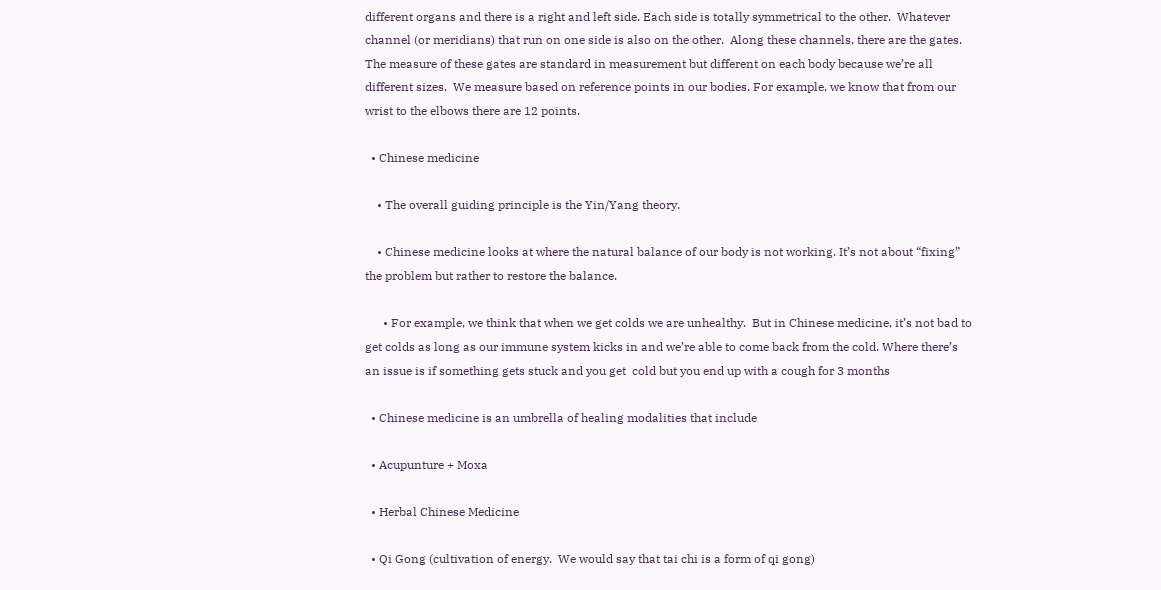different organs and there is a right and left side. Each side is totally symmetrical to the other.  Whatever channel (or meridians) that run on one side is also on the other.  Along these channels, there are the gates.  The measure of these gates are standard in measurement but different on each body because we’re all different sizes.  We measure based on reference points in our bodies. For example, we know that from our wrist to the elbows there are 12 points.

  • Chinese medicine

    • The overall guiding principle is the Yin/Yang theory.

    • Chinese medicine looks at where the natural balance of our body is not working. It’s not about “fixing” the problem but rather to restore the balance.

      • For example, we think that when we get colds we are unhealthy.  But in Chinese medicine, it’s not bad to get colds as long as our immune system kicks in and we’re able to come back from the cold. Where there’s an issue is if something gets stuck and you get  cold but you end up with a cough for 3 months

  • Chinese medicine is an umbrella of healing modalities that include

  • Acupunture + Moxa

  • Herbal Chinese Medicine

  • Qi Gong (cultivation of energy.  We would say that tai chi is a form of qi gong)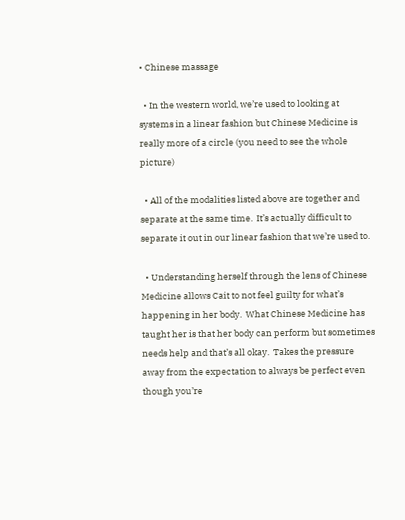• Chinese massage

  • In the western world, we’re used to looking at systems in a linear fashion but Chinese Medicine is really more of a circle (you need to see the whole picture)

  • All of the modalities listed above are together and separate at the same time.  It’s actually difficult to separate it out in our linear fashion that we’re used to.

  • Understanding herself through the lens of Chinese Medicine allows Cait to not feel guilty for what’s happening in her body.  What Chinese Medicine has taught her is that her body can perform but sometimes needs help and that’s all okay.  Takes the pressure away from the expectation to always be perfect even though you’re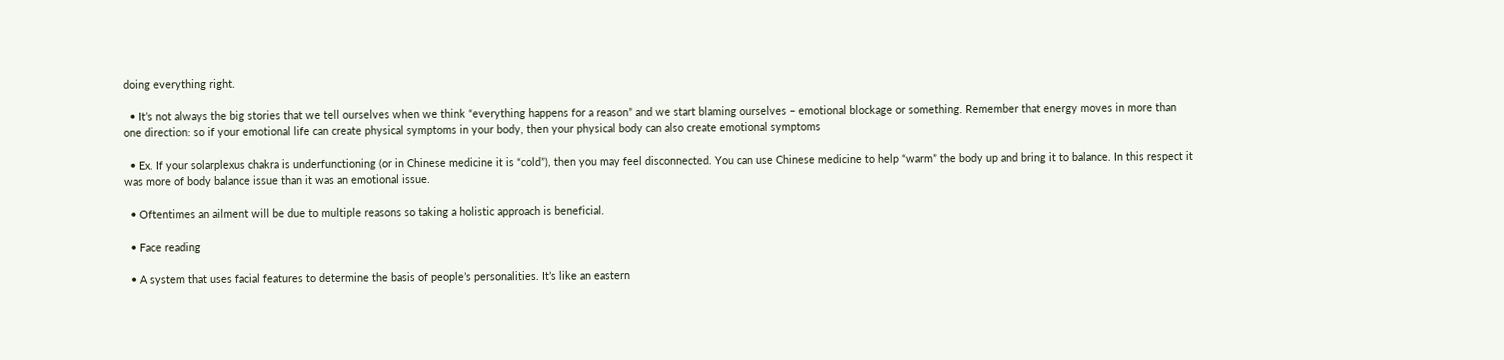doing everything right.

  • It’s not always the big stories that we tell ourselves when we think “everything happens for a reason” and we start blaming ourselves – emotional blockage or something. Remember that energy moves in more than one direction: so if your emotional life can create physical symptoms in your body, then your physical body can also create emotional symptoms

  • Ex. If your solarplexus chakra is underfunctioning (or in Chinese medicine it is “cold”), then you may feel disconnected. You can use Chinese medicine to help “warm” the body up and bring it to balance. In this respect it was more of body balance issue than it was an emotional issue.

  • Oftentimes an ailment will be due to multiple reasons so taking a holistic approach is beneficial.

  • Face reading

  • A system that uses facial features to determine the basis of people’s personalities. It’s like an eastern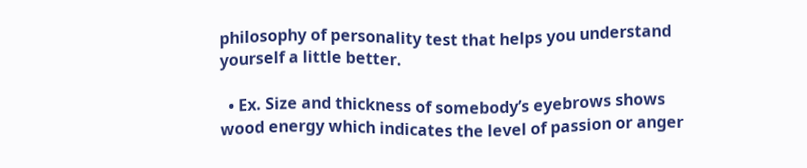philosophy of personality test that helps you understand yourself a little better.

  • Ex. Size and thickness of somebody’s eyebrows shows wood energy which indicates the level of passion or anger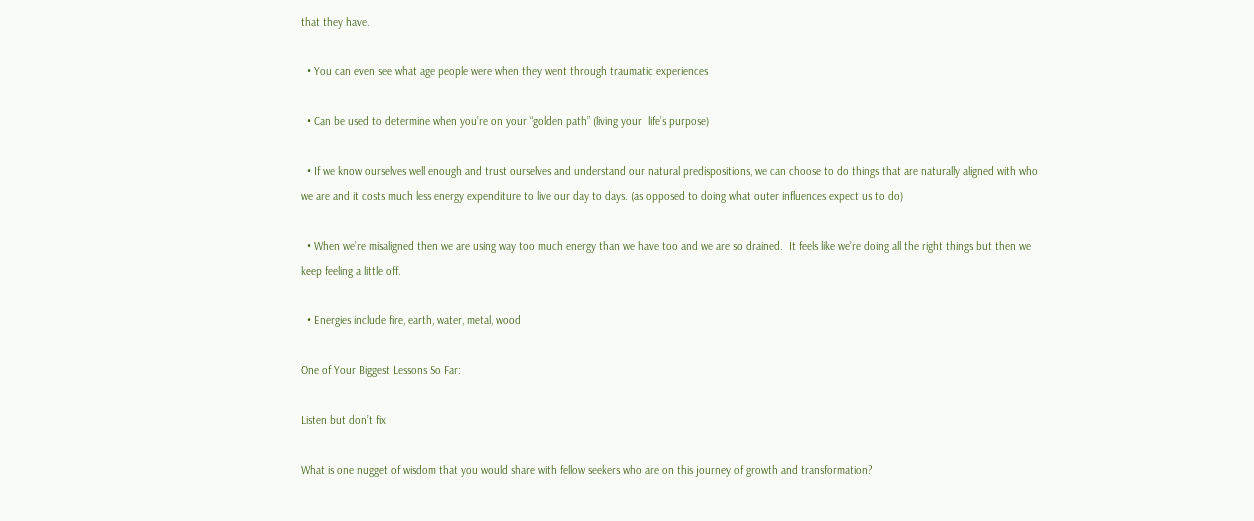that they have.

  • You can even see what age people were when they went through traumatic experiences

  • Can be used to determine when you’re on your “golden path” (living your  life’s purpose)

  • If we know ourselves well enough and trust ourselves and understand our natural predispositions, we can choose to do things that are naturally aligned with who we are and it costs much less energy expenditure to live our day to days. (as opposed to doing what outer influences expect us to do)

  • When we’re misaligned then we are using way too much energy than we have too and we are so drained.  It feels like we’re doing all the right things but then we keep feeling a little off.

  • Energies include fire, earth, water, metal, wood

One of Your Biggest Lessons So Far:

Listen but don’t fix

What is one nugget of wisdom that you would share with fellow seekers who are on this journey of growth and transformation?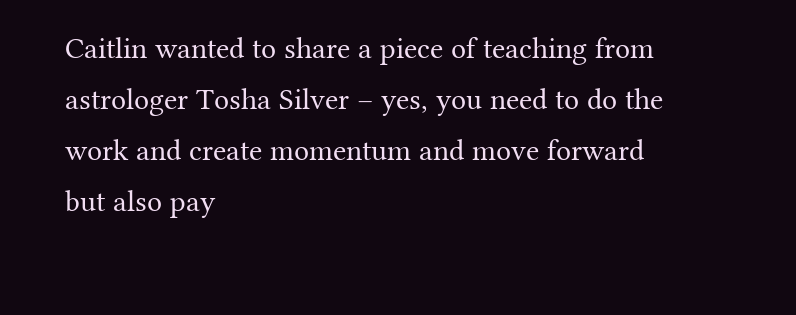Caitlin wanted to share a piece of teaching from astrologer Tosha Silver – yes, you need to do the work and create momentum and move forward but also pay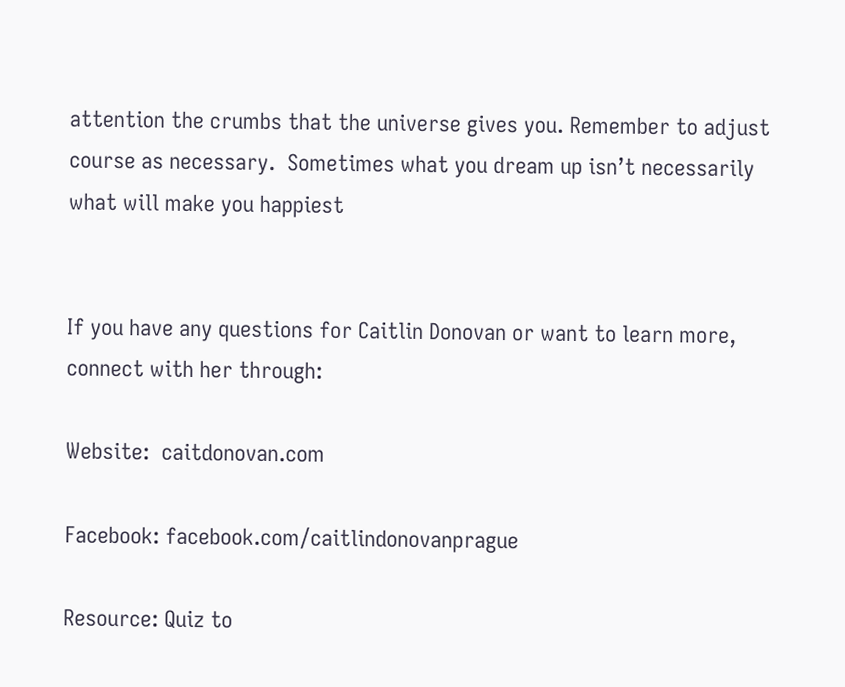attention the crumbs that the universe gives you. Remember to adjust course as necessary.  Sometimes what you dream up isn’t necessarily what will make you happiest


If you have any questions for Caitlin Donovan or want to learn more, connect with her through:

Website:  caitdonovan.com

Facebook: facebook.com/caitlindonovanprague

Resource: Quiz to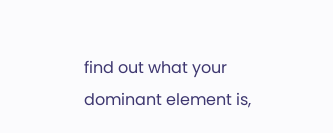find out what your dominant element is,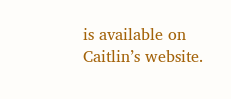is available on Caitlin’s website.